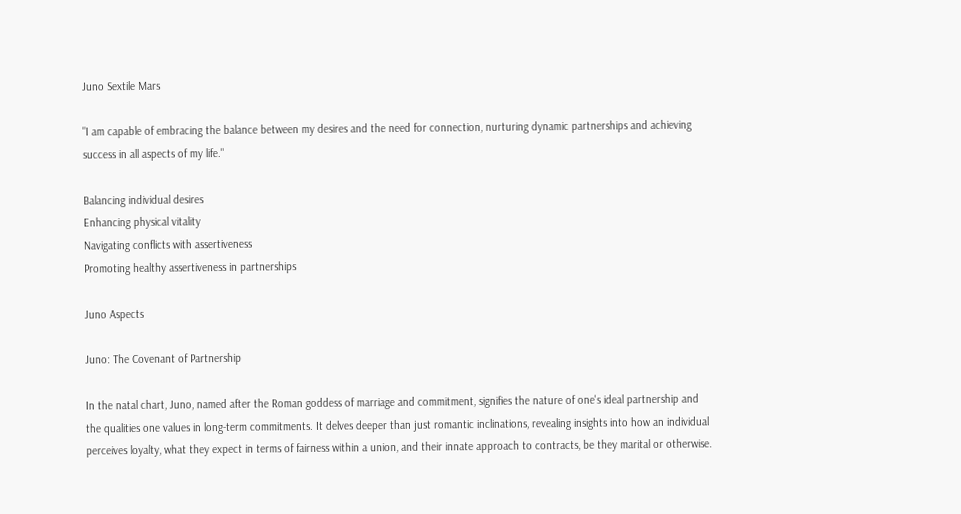Juno Sextile Mars

"I am capable of embracing the balance between my desires and the need for connection, nurturing dynamic partnerships and achieving success in all aspects of my life."

Balancing individual desires
Enhancing physical vitality
Navigating conflicts with assertiveness
Promoting healthy assertiveness in partnerships

Juno Aspects

Juno: The Covenant of Partnership

In the natal chart, Juno, named after the Roman goddess of marriage and commitment, signifies the nature of one's ideal partnership and the qualities one values in long-term commitments. It delves deeper than just romantic inclinations, revealing insights into how an individual perceives loyalty, what they expect in terms of fairness within a union, and their innate approach to contracts, be they marital or otherwise.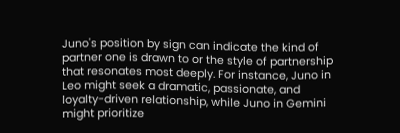Juno's position by sign can indicate the kind of partner one is drawn to or the style of partnership that resonates most deeply. For instance, Juno in Leo might seek a dramatic, passionate, and loyalty-driven relationship, while Juno in Gemini might prioritize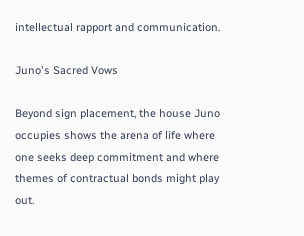intellectual rapport and communication.

Juno's Sacred Vows

Beyond sign placement, the house Juno occupies shows the arena of life where one seeks deep commitment and where themes of contractual bonds might play out.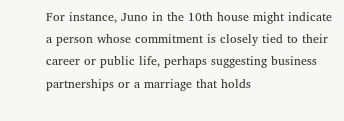For instance, Juno in the 10th house might indicate a person whose commitment is closely tied to their career or public life, perhaps suggesting business partnerships or a marriage that holds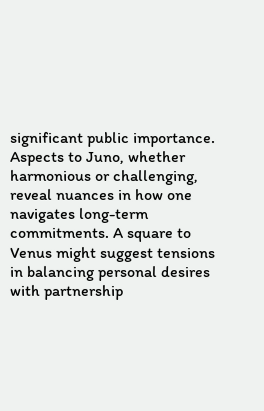significant public importance. Aspects to Juno, whether harmonious or challenging, reveal nuances in how one navigates long-term commitments. A square to Venus might suggest tensions in balancing personal desires with partnership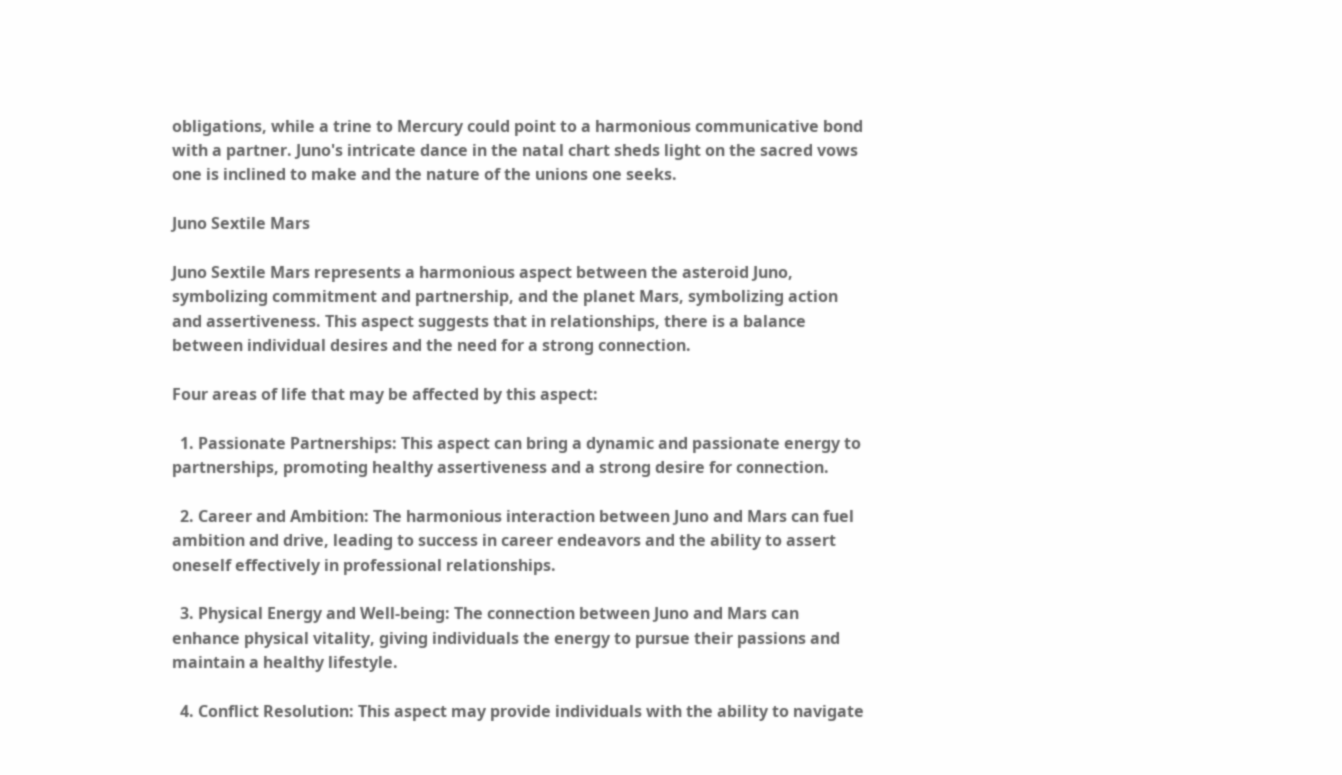obligations, while a trine to Mercury could point to a harmonious communicative bond with a partner. Juno's intricate dance in the natal chart sheds light on the sacred vows one is inclined to make and the nature of the unions one seeks.

Juno Sextile Mars

Juno Sextile Mars represents a harmonious aspect between the asteroid Juno, symbolizing commitment and partnership, and the planet Mars, symbolizing action and assertiveness. This aspect suggests that in relationships, there is a balance between individual desires and the need for a strong connection.

Four areas of life that may be affected by this aspect:

  1. Passionate Partnerships: This aspect can bring a dynamic and passionate energy to partnerships, promoting healthy assertiveness and a strong desire for connection.

  2. Career and Ambition: The harmonious interaction between Juno and Mars can fuel ambition and drive, leading to success in career endeavors and the ability to assert oneself effectively in professional relationships.

  3. Physical Energy and Well-being: The connection between Juno and Mars can enhance physical vitality, giving individuals the energy to pursue their passions and maintain a healthy lifestyle.

  4. Conflict Resolution: This aspect may provide individuals with the ability to navigate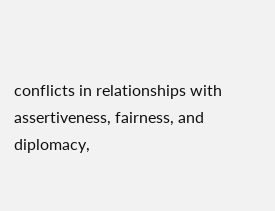conflicts in relationships with assertiveness, fairness, and diplomacy,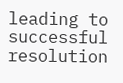leading to successful resolution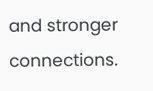and stronger connections.